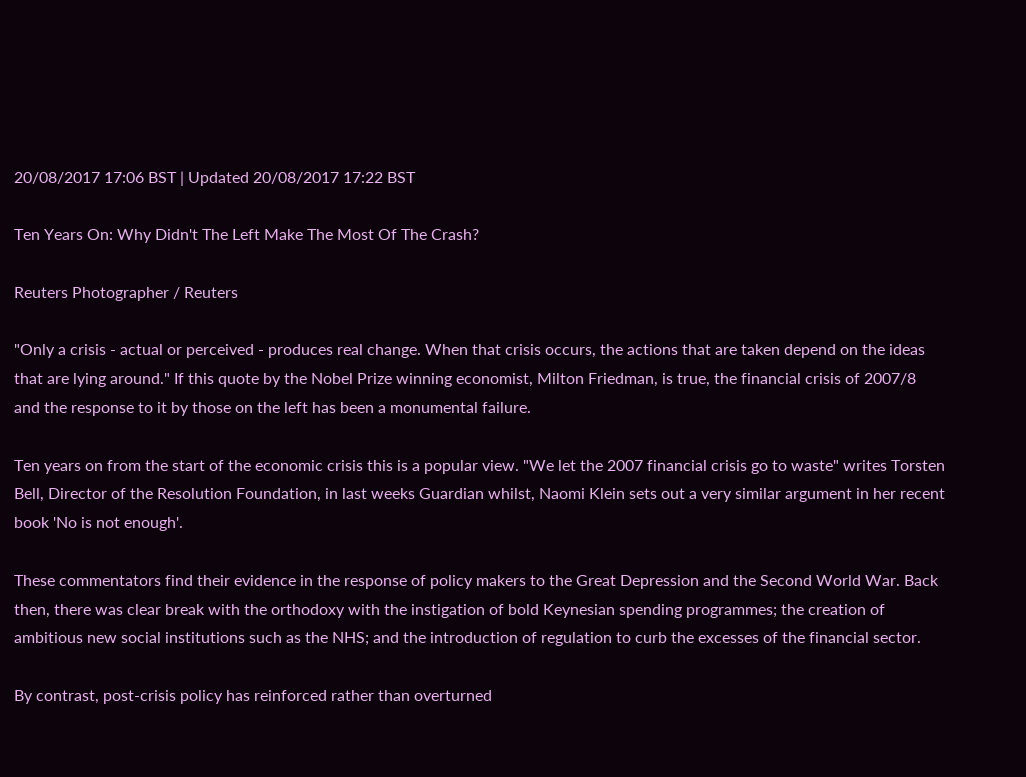20/08/2017 17:06 BST | Updated 20/08/2017 17:22 BST

Ten Years On: Why Didn't The Left Make The Most Of The Crash?

Reuters Photographer / Reuters

"Only a crisis - actual or perceived - produces real change. When that crisis occurs, the actions that are taken depend on the ideas that are lying around." If this quote by the Nobel Prize winning economist, Milton Friedman, is true, the financial crisis of 2007/8 and the response to it by those on the left has been a monumental failure.

Ten years on from the start of the economic crisis this is a popular view. "We let the 2007 financial crisis go to waste" writes Torsten Bell, Director of the Resolution Foundation, in last weeks Guardian whilst, Naomi Klein sets out a very similar argument in her recent book 'No is not enough'.

These commentators find their evidence in the response of policy makers to the Great Depression and the Second World War. Back then, there was clear break with the orthodoxy with the instigation of bold Keynesian spending programmes; the creation of ambitious new social institutions such as the NHS; and the introduction of regulation to curb the excesses of the financial sector.

By contrast, post-crisis policy has reinforced rather than overturned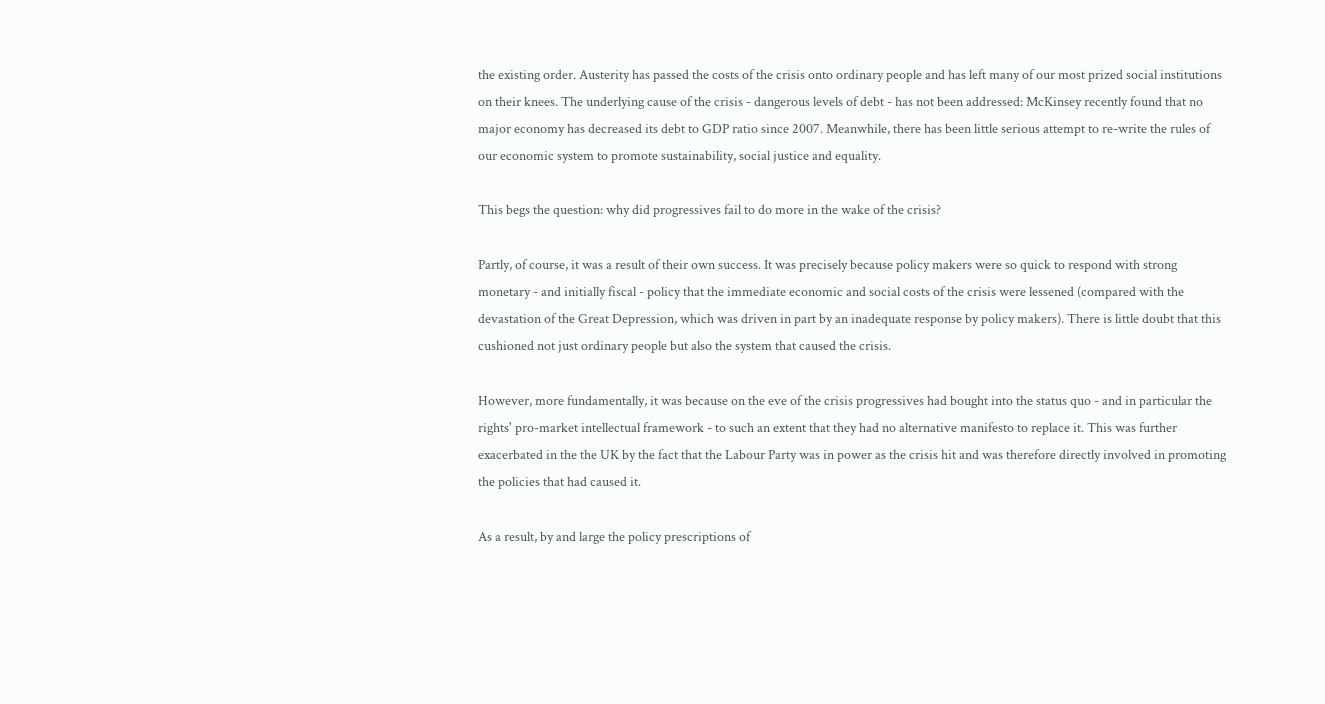the existing order. Austerity has passed the costs of the crisis onto ordinary people and has left many of our most prized social institutions on their knees. The underlying cause of the crisis - dangerous levels of debt - has not been addressed: McKinsey recently found that no major economy has decreased its debt to GDP ratio since 2007. Meanwhile, there has been little serious attempt to re-write the rules of our economic system to promote sustainability, social justice and equality.

This begs the question: why did progressives fail to do more in the wake of the crisis?

Partly, of course, it was a result of their own success. It was precisely because policy makers were so quick to respond with strong monetary - and initially fiscal - policy that the immediate economic and social costs of the crisis were lessened (compared with the devastation of the Great Depression, which was driven in part by an inadequate response by policy makers). There is little doubt that this cushioned not just ordinary people but also the system that caused the crisis.

However, more fundamentally, it was because on the eve of the crisis progressives had bought into the status quo - and in particular the rights' pro-market intellectual framework - to such an extent that they had no alternative manifesto to replace it. This was further exacerbated in the the UK by the fact that the Labour Party was in power as the crisis hit and was therefore directly involved in promoting the policies that had caused it.

As a result, by and large the policy prescriptions of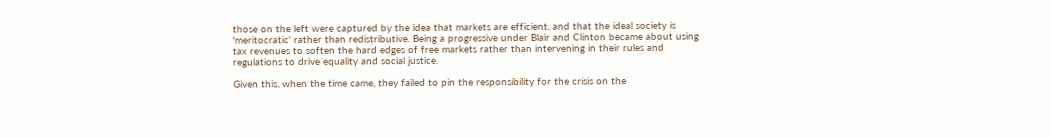those on the left were captured by the idea that markets are efficient, and that the ideal society is 'meritocratic' rather than redistributive. Being a progressive under Blair and Clinton became about using tax revenues to soften the hard edges of free markets rather than intervening in their rules and regulations to drive equality and social justice.

Given this, when the time came, they failed to pin the responsibility for the crisis on the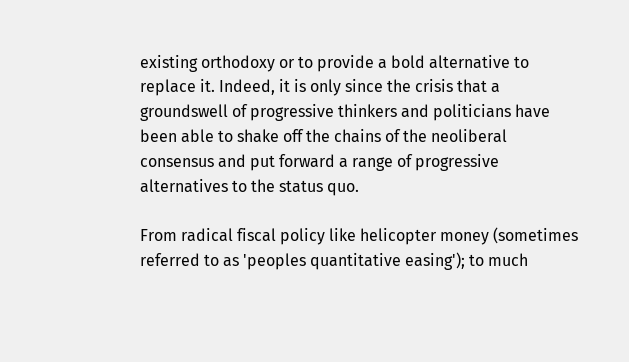existing orthodoxy or to provide a bold alternative to replace it. Indeed, it is only since the crisis that a groundswell of progressive thinkers and politicians have been able to shake off the chains of the neoliberal consensus and put forward a range of progressive alternatives to the status quo.

From radical fiscal policy like helicopter money (sometimes referred to as 'peoples quantitative easing'); to much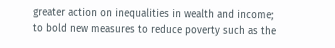greater action on inequalities in wealth and income; to bold new measures to reduce poverty such as the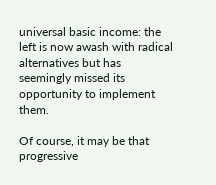universal basic income: the left is now awash with radical alternatives but has seemingly missed its opportunity to implement them.

Of course, it may be that progressive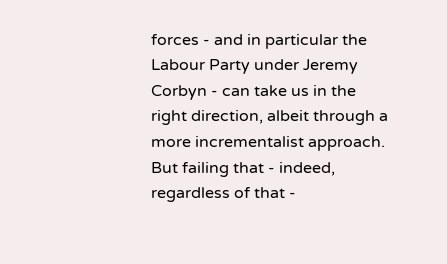forces - and in particular the Labour Party under Jeremy Corbyn - can take us in the right direction, albeit through a more incrementalist approach. But failing that - indeed, regardless of that -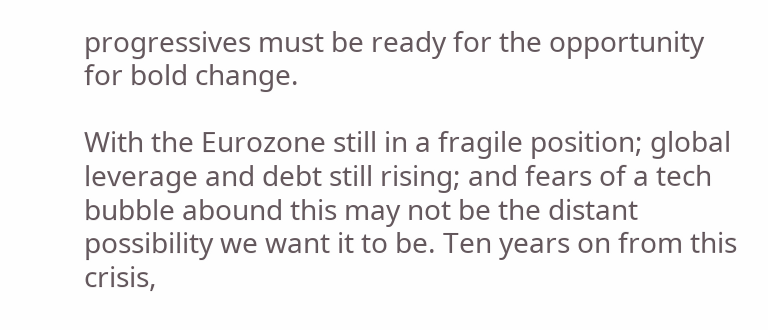progressives must be ready for the opportunity for bold change.

With the Eurozone still in a fragile position; global leverage and debt still rising; and fears of a tech bubble abound this may not be the distant possibility we want it to be. Ten years on from this crisis,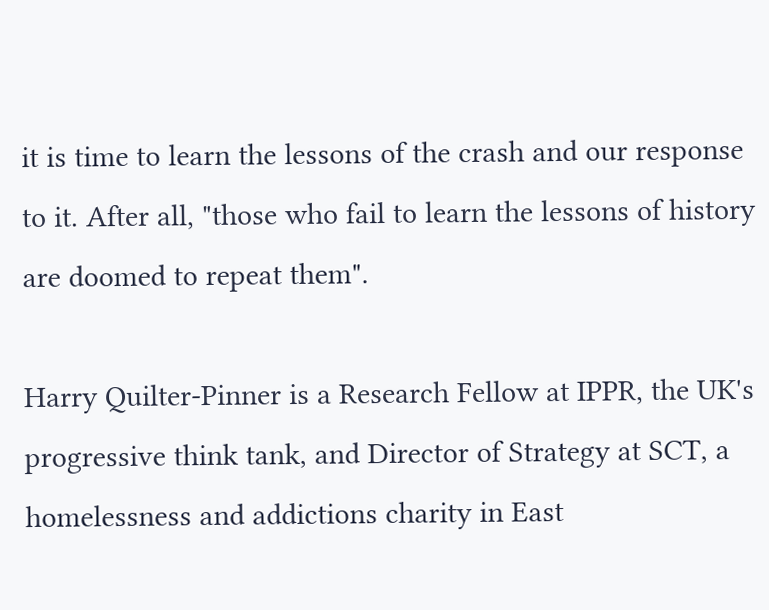it is time to learn the lessons of the crash and our response to it. After all, "those who fail to learn the lessons of history are doomed to repeat them".

Harry Quilter-Pinner is a Research Fellow at IPPR, the UK's progressive think tank, and Director of Strategy at SCT, a homelessness and addictions charity in East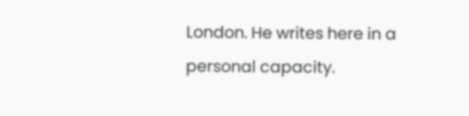London. He writes here in a personal capacity.